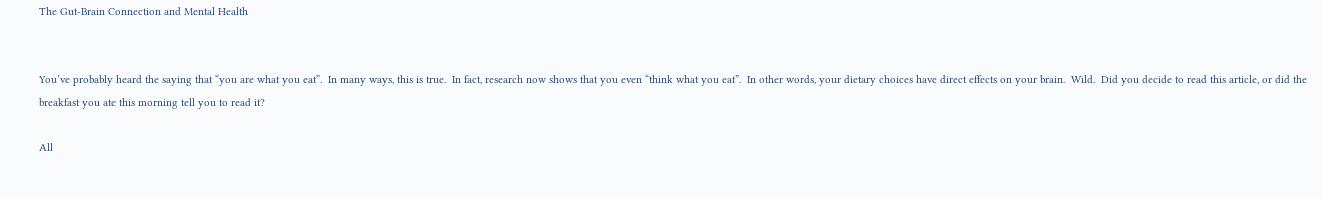The Gut-Brain Connection and Mental Health


You’ve probably heard the saying that “you are what you eat”.  In many ways, this is true.  In fact, research now shows that you even “think what you eat”.  In other words, your dietary choices have direct effects on your brain.  Wild.  Did you decide to read this article, or did the breakfast you ate this morning tell you to read it?

All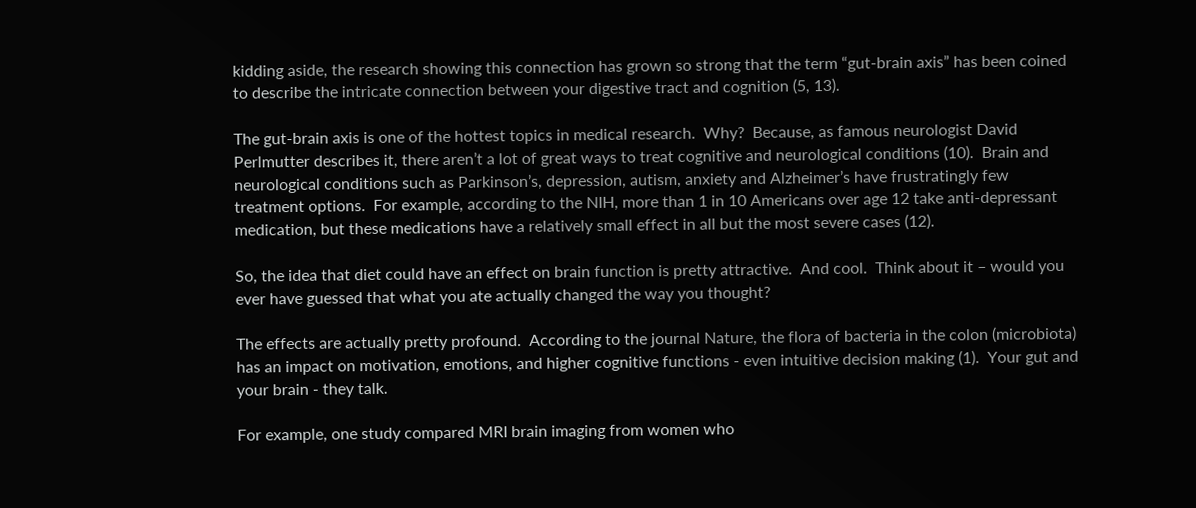kidding aside, the research showing this connection has grown so strong that the term “gut-brain axis” has been coined to describe the intricate connection between your digestive tract and cognition (5, 13).

The gut-brain axis is one of the hottest topics in medical research.  Why?  Because, as famous neurologist David Perlmutter describes it, there aren’t a lot of great ways to treat cognitive and neurological conditions (10).  Brain and neurological conditions such as Parkinson’s, depression, autism, anxiety and Alzheimer’s have frustratingly few treatment options.  For example, according to the NIH, more than 1 in 10 Americans over age 12 take anti-depressant medication, but these medications have a relatively small effect in all but the most severe cases (12).

So, the idea that diet could have an effect on brain function is pretty attractive.  And cool.  Think about it – would you ever have guessed that what you ate actually changed the way you thought?

The effects are actually pretty profound.  According to the journal Nature, the flora of bacteria in the colon (microbiota) has an impact on motivation, emotions, and higher cognitive functions - even intuitive decision making (1).  Your gut and your brain - they talk.

For example, one study compared MRI brain imaging from women who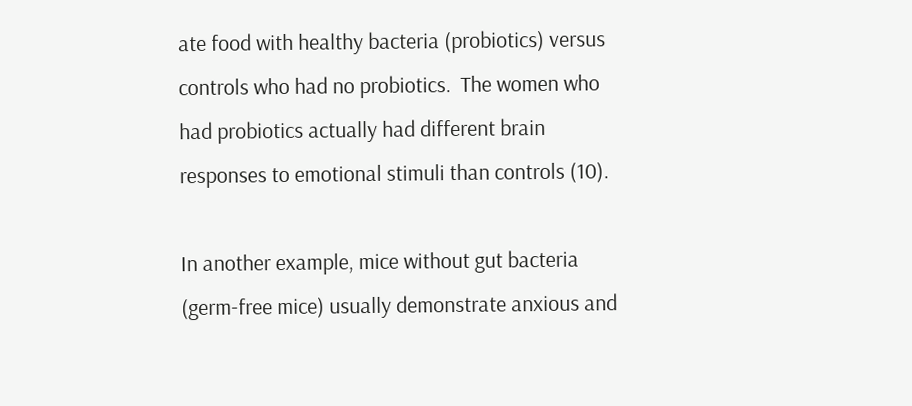ate food with healthy bacteria (probiotics) versus controls who had no probiotics.  The women who had probiotics actually had different brain responses to emotional stimuli than controls (10).

In another example, mice without gut bacteria (germ-free mice) usually demonstrate anxious and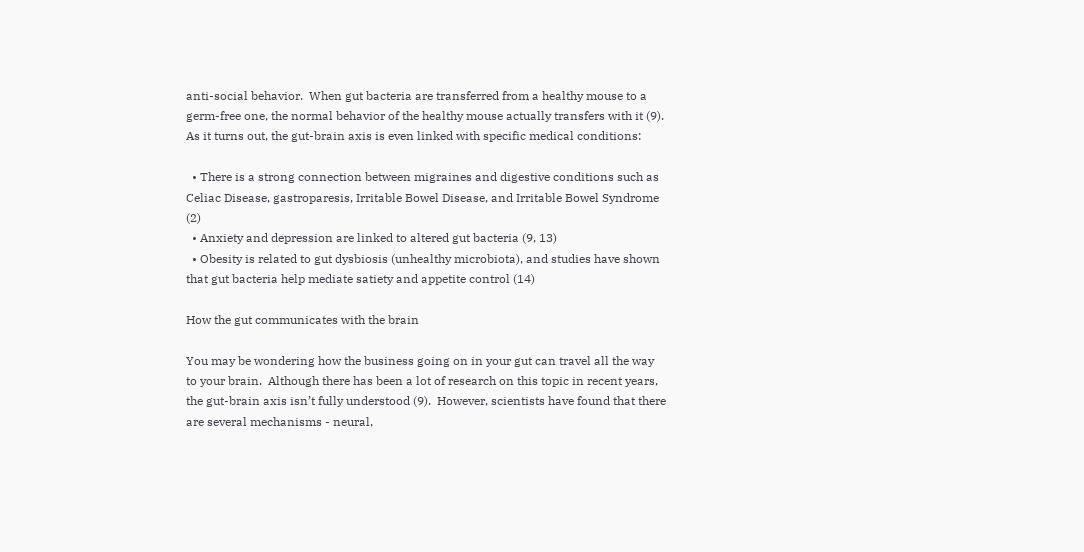anti-social behavior.  When gut bacteria are transferred from a healthy mouse to a germ-free one, the normal behavior of the healthy mouse actually transfers with it (9). As it turns out, the gut-brain axis is even linked with specific medical conditions:

  • There is a strong connection between migraines and digestive conditions such as Celiac Disease, gastroparesis, Irritable Bowel Disease, and Irritable Bowel Syndrome (2)
  • Anxiety and depression are linked to altered gut bacteria (9, 13)
  • Obesity is related to gut dysbiosis (unhealthy microbiota), and studies have shown that gut bacteria help mediate satiety and appetite control (14)

How the gut communicates with the brain

You may be wondering how the business going on in your gut can travel all the way to your brain.  Although there has been a lot of research on this topic in recent years, the gut-brain axis isn’t fully understood (9).  However, scientists have found that there are several mechanisms - neural,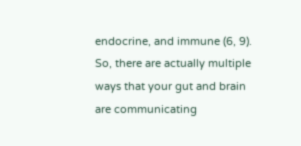endocrine, and immune (6, 9).  So, there are actually multiple ways that your gut and brain are communicating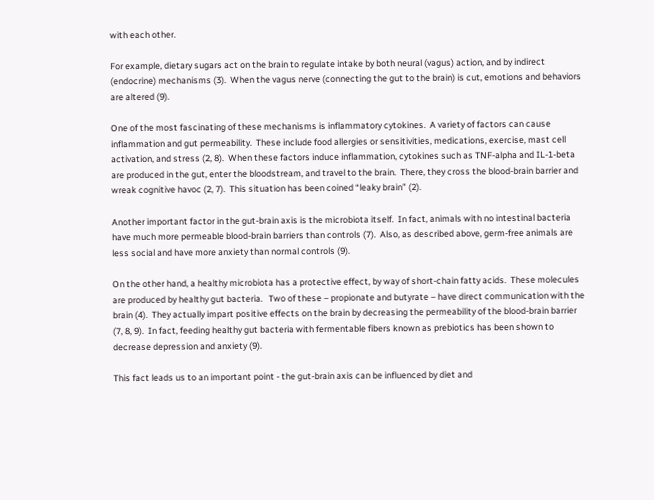with each other.

For example, dietary sugars act on the brain to regulate intake by both neural (vagus) action, and by indirect (endocrine) mechanisms (3).  When the vagus nerve (connecting the gut to the brain) is cut, emotions and behaviors are altered (9).

One of the most fascinating of these mechanisms is inflammatory cytokines.  A variety of factors can cause inflammation and gut permeability.  These include food allergies or sensitivities, medications, exercise, mast cell activation, and stress (2, 8).  When these factors induce inflammation, cytokines such as TNF-alpha and IL-1-beta are produced in the gut, enter the bloodstream, and travel to the brain.  There, they cross the blood-brain barrier and wreak cognitive havoc (2, 7).  This situation has been coined “leaky brain” (2).

Another important factor in the gut-brain axis is the microbiota itself.  In fact, animals with no intestinal bacteria have much more permeable blood-brain barriers than controls (7).  Also, as described above, germ-free animals are less social and have more anxiety than normal controls (9).

On the other hand, a healthy microbiota has a protective effect, by way of short-chain fatty acids.  These molecules are produced by healthy gut bacteria.   Two of these – propionate and butyrate – have direct communication with the brain (4).  They actually impart positive effects on the brain by decreasing the permeability of the blood-brain barrier (7, 8, 9).  In fact, feeding healthy gut bacteria with fermentable fibers known as prebiotics has been shown to decrease depression and anxiety (9).

This fact leads us to an important point - the gut-brain axis can be influenced by diet and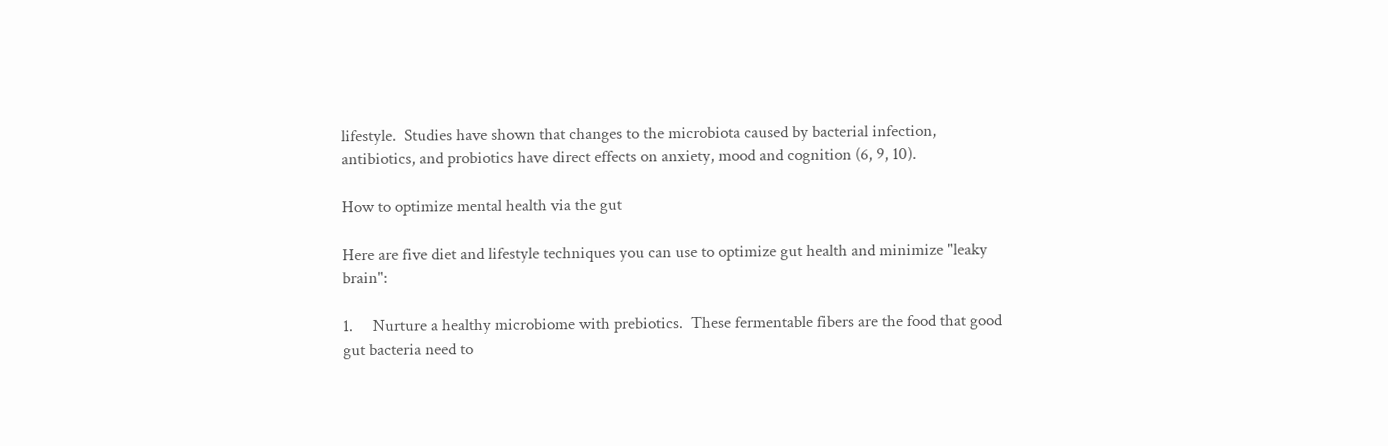lifestyle.  Studies have shown that changes to the microbiota caused by bacterial infection, antibiotics, and probiotics have direct effects on anxiety, mood and cognition (6, 9, 10).

How to optimize mental health via the gut

Here are five diet and lifestyle techniques you can use to optimize gut health and minimize "leaky brain":

1.     Nurture a healthy microbiome with prebiotics.  These fermentable fibers are the food that good gut bacteria need to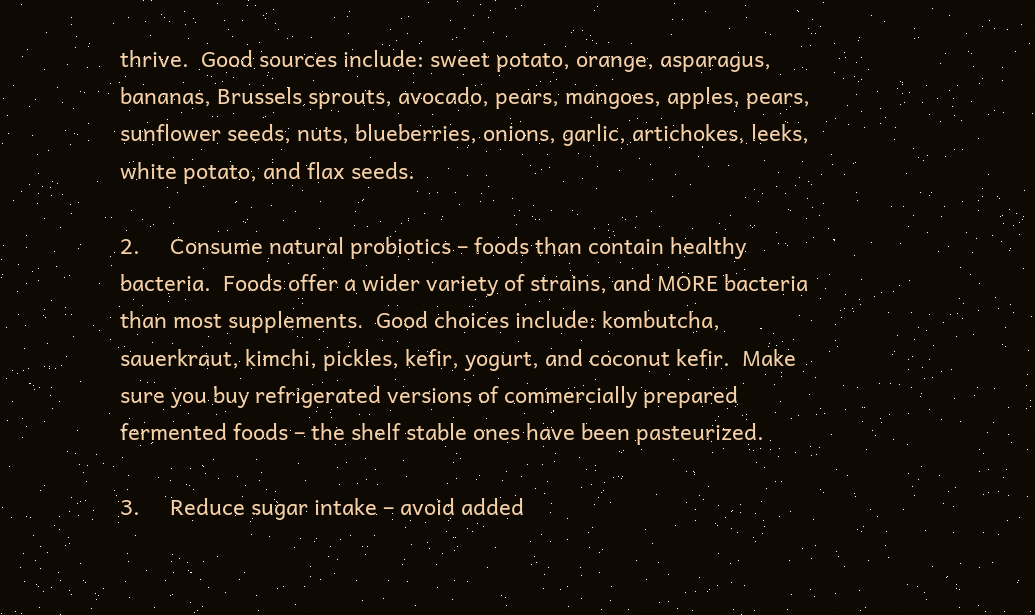thrive.  Good sources include: sweet potato, orange, asparagus, bananas, Brussels sprouts, avocado, pears, mangoes, apples, pears, sunflower seeds, nuts, blueberries, onions, garlic, artichokes, leeks, white potato, and flax seeds.

2.     Consume natural probiotics – foods than contain healthy bacteria.  Foods offer a wider variety of strains, and MORE bacteria than most supplements.  Good choices include: kombutcha, sauerkraut, kimchi, pickles, kefir, yogurt, and coconut kefir.  Make sure you buy refrigerated versions of commercially prepared fermented foods – the shelf stable ones have been pasteurized.

3.     Reduce sugar intake – avoid added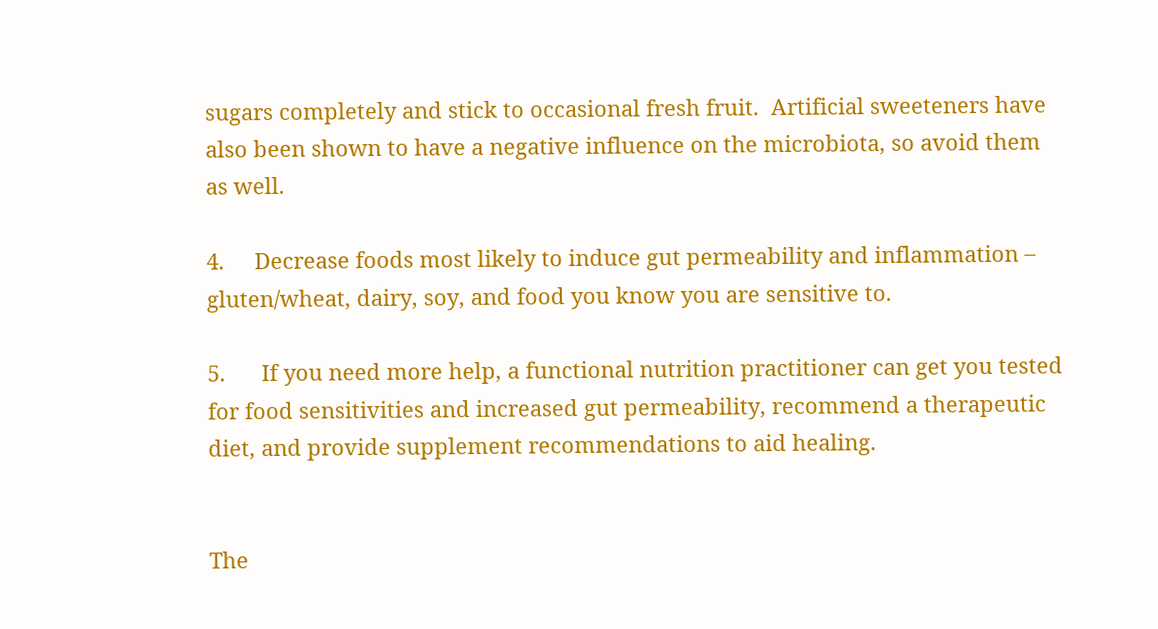sugars completely and stick to occasional fresh fruit.  Artificial sweeteners have also been shown to have a negative influence on the microbiota, so avoid them as well.

4.     Decrease foods most likely to induce gut permeability and inflammation – gluten/wheat, dairy, soy, and food you know you are sensitive to.

5.      If you need more help, a functional nutrition practitioner can get you tested for food sensitivities and increased gut permeability, recommend a therapeutic diet, and provide supplement recommendations to aid healing.


The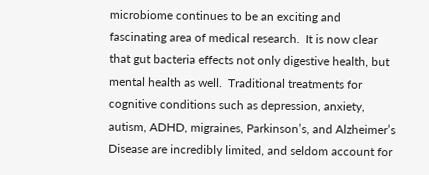microbiome continues to be an exciting and fascinating area of medical research.  It is now clear that gut bacteria effects not only digestive health, but mental health as well.  Traditional treatments for cognitive conditions such as depression, anxiety, autism, ADHD, migraines, Parkinson’s, and Alzheimer’s Disease are incredibly limited, and seldom account for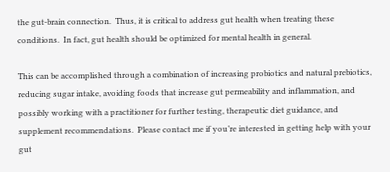the gut-brain connection.  Thus, it is critical to address gut health when treating these conditions.  In fact, gut health should be optimized for mental health in general.

This can be accomplished through a combination of increasing probiotics and natural prebiotics, reducing sugar intake, avoiding foods that increase gut permeability and inflammation, and possibly working with a practitioner for further testing, therapeutic diet guidance, and supplement recommendations.  Please contact me if you’re interested in getting help with your gut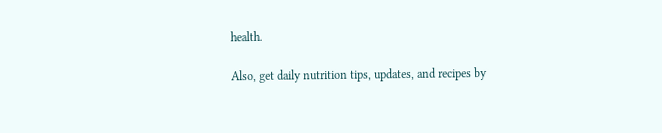health.

Also, get daily nutrition tips, updates, and recipes by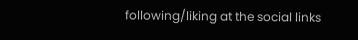following/liking at the social links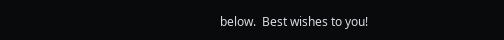below.  Best wishes to you!